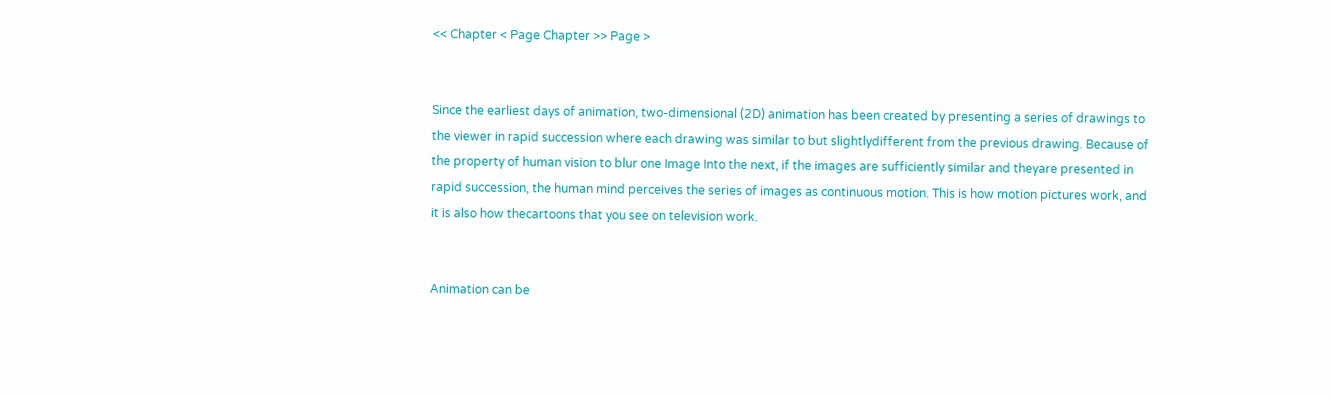<< Chapter < Page Chapter >> Page >


Since the earliest days of animation, two-dimensional (2D) animation has been created by presenting a series of drawings to the viewer in rapid succession where each drawing was similar to but slightlydifferent from the previous drawing. Because of the property of human vision to blur one Image Into the next, if the images are sufficiently similar and theyare presented in rapid succession, the human mind perceives the series of images as continuous motion. This is how motion pictures work, and it is also how thecartoons that you see on television work.


Animation can be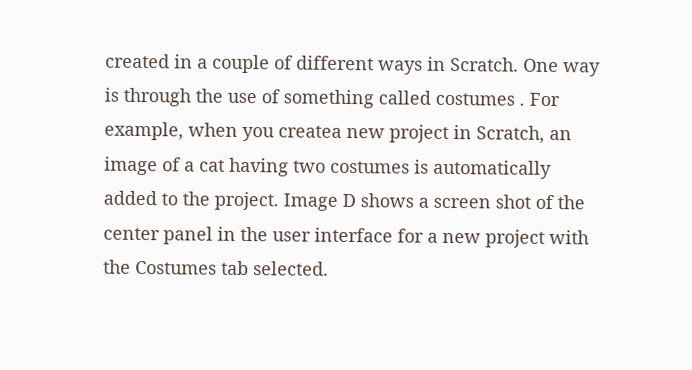created in a couple of different ways in Scratch. One way is through the use of something called costumes . For example, when you createa new project in Scratch, an image of a cat having two costumes is automatically added to the project. Image D shows a screen shot of the center panel in the user interface for a new project with the Costumes tab selected.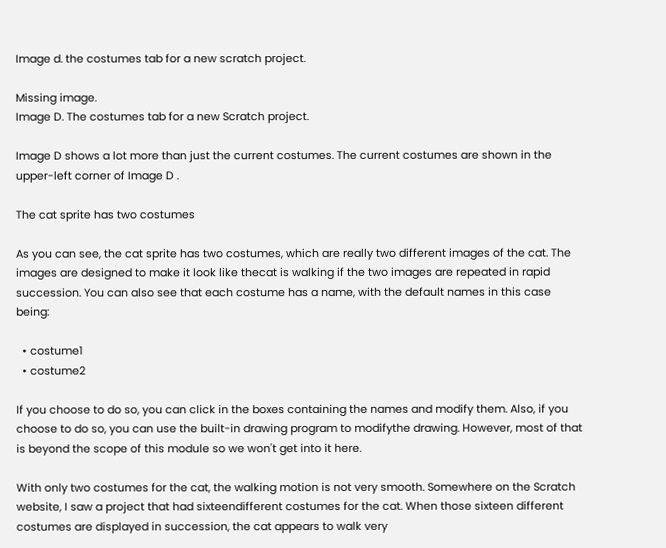Image d. the costumes tab for a new scratch project.

Missing image.
Image D. The costumes tab for a new Scratch project.

Image D shows a lot more than just the current costumes. The current costumes are shown in the upper-left corner of Image D .

The cat sprite has two costumes

As you can see, the cat sprite has two costumes, which are really two different images of the cat. The images are designed to make it look like thecat is walking if the two images are repeated in rapid succession. You can also see that each costume has a name, with the default names in this case being:

  • costume1
  • costume2

If you choose to do so, you can click in the boxes containing the names and modify them. Also, if you choose to do so, you can use the built-in drawing program to modifythe drawing. However, most of that is beyond the scope of this module so we won't get into it here.

With only two costumes for the cat, the walking motion is not very smooth. Somewhere on the Scratch website, I saw a project that had sixteendifferent costumes for the cat. When those sixteen different costumes are displayed in succession, the cat appears to walk very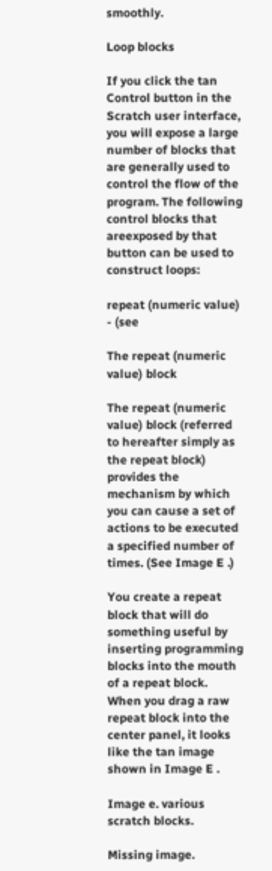smoothly.

Loop blocks

If you click the tan Control button in the Scratch user interface, you will expose a large number of blocks that are generally used to control the flow of the program. The following control blocks that areexposed by that button can be used to construct loops:

repeat (numeric value) - (see

The repeat (numeric value) block

The repeat (numeric value) block (referred to hereafter simply as the repeat block) provides the mechanism by which you can cause a set of actions to be executed a specified number of times. (See Image E .)

You create a repeat block that will do something useful by inserting programming blocks into the mouth of a repeat block. When you drag a raw repeat block into the center panel, it looks like the tan image shown in Image E .

Image e. various scratch blocks.

Missing image.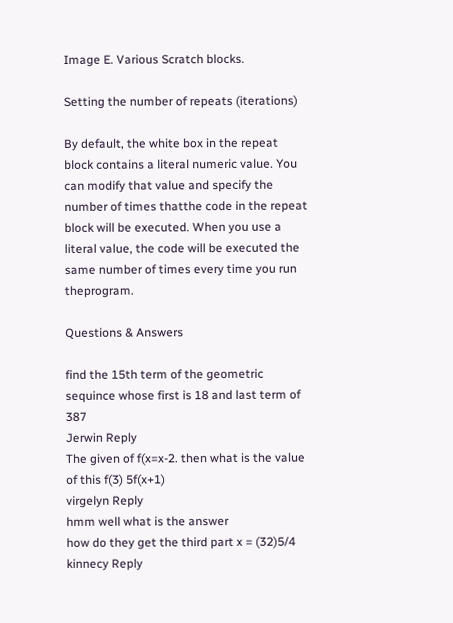Image E. Various Scratch blocks.

Setting the number of repeats (iterations)

By default, the white box in the repeat block contains a literal numeric value. You can modify that value and specify the number of times thatthe code in the repeat block will be executed. When you use a literal value, the code will be executed the same number of times every time you run theprogram.

Questions & Answers

find the 15th term of the geometric sequince whose first is 18 and last term of 387
Jerwin Reply
The given of f(x=x-2. then what is the value of this f(3) 5f(x+1)
virgelyn Reply
hmm well what is the answer
how do they get the third part x = (32)5/4
kinnecy Reply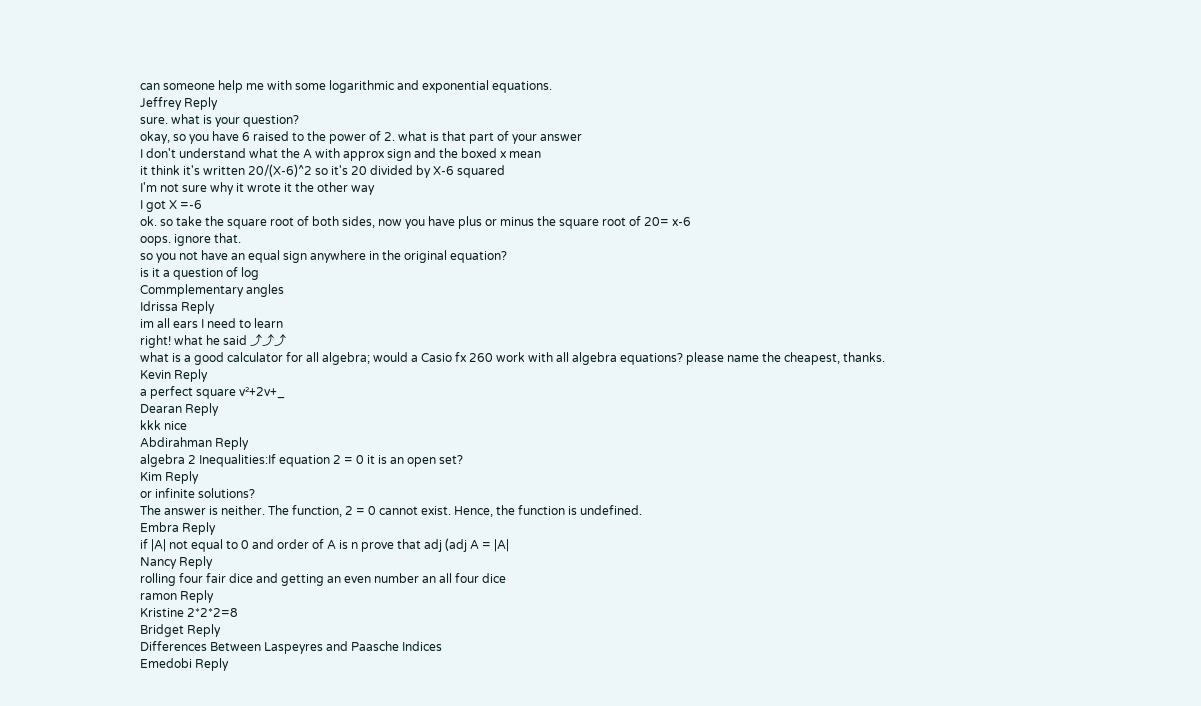can someone help me with some logarithmic and exponential equations.
Jeffrey Reply
sure. what is your question?
okay, so you have 6 raised to the power of 2. what is that part of your answer
I don't understand what the A with approx sign and the boxed x mean
it think it's written 20/(X-6)^2 so it's 20 divided by X-6 squared
I'm not sure why it wrote it the other way
I got X =-6
ok. so take the square root of both sides, now you have plus or minus the square root of 20= x-6
oops. ignore that.
so you not have an equal sign anywhere in the original equation?
is it a question of log
Commplementary angles
Idrissa Reply
im all ears I need to learn
right! what he said ⤴⤴⤴
what is a good calculator for all algebra; would a Casio fx 260 work with all algebra equations? please name the cheapest, thanks.
Kevin Reply
a perfect square v²+2v+_
Dearan Reply
kkk nice
Abdirahman Reply
algebra 2 Inequalities:If equation 2 = 0 it is an open set?
Kim Reply
or infinite solutions?
The answer is neither. The function, 2 = 0 cannot exist. Hence, the function is undefined.
Embra Reply
if |A| not equal to 0 and order of A is n prove that adj (adj A = |A|
Nancy Reply
rolling four fair dice and getting an even number an all four dice
ramon Reply
Kristine 2*2*2=8
Bridget Reply
Differences Between Laspeyres and Paasche Indices
Emedobi Reply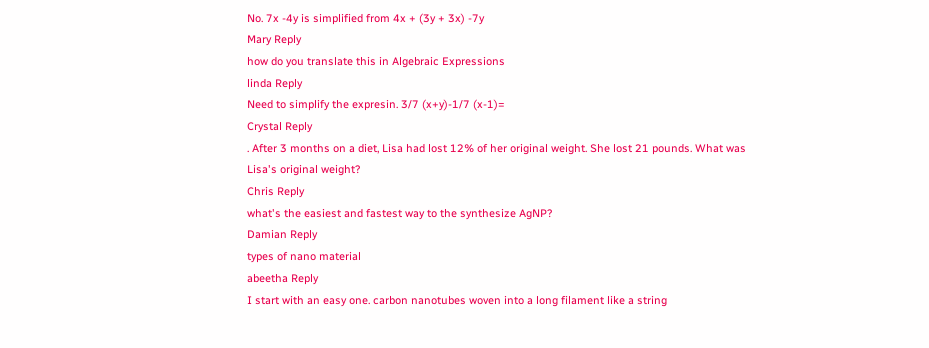No. 7x -4y is simplified from 4x + (3y + 3x) -7y
Mary Reply
how do you translate this in Algebraic Expressions
linda Reply
Need to simplify the expresin. 3/7 (x+y)-1/7 (x-1)=
Crystal Reply
. After 3 months on a diet, Lisa had lost 12% of her original weight. She lost 21 pounds. What was Lisa's original weight?
Chris Reply
what's the easiest and fastest way to the synthesize AgNP?
Damian Reply
types of nano material
abeetha Reply
I start with an easy one. carbon nanotubes woven into a long filament like a string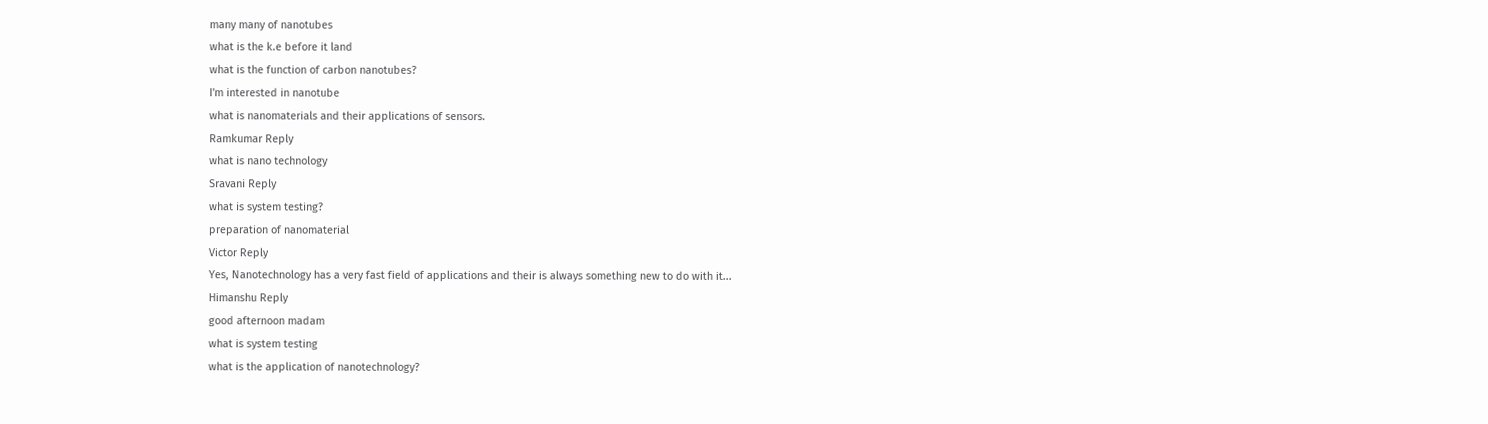many many of nanotubes
what is the k.e before it land
what is the function of carbon nanotubes?
I'm interested in nanotube
what is nanomaterials and their applications of sensors.
Ramkumar Reply
what is nano technology
Sravani Reply
what is system testing?
preparation of nanomaterial
Victor Reply
Yes, Nanotechnology has a very fast field of applications and their is always something new to do with it...
Himanshu Reply
good afternoon madam
what is system testing
what is the application of nanotechnology?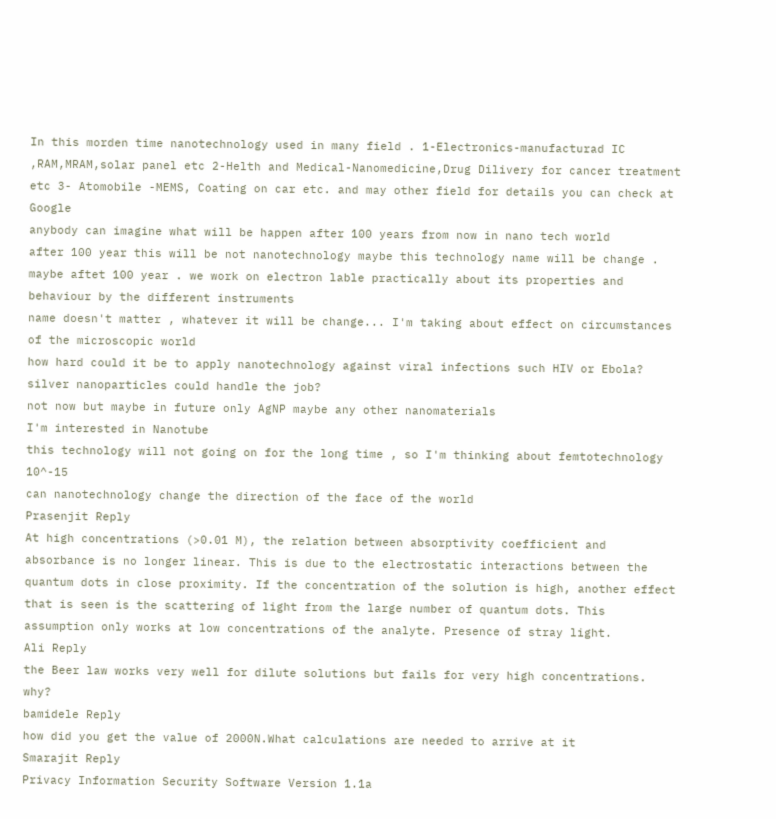In this morden time nanotechnology used in many field . 1-Electronics-manufacturad IC ,RAM,MRAM,solar panel etc 2-Helth and Medical-Nanomedicine,Drug Dilivery for cancer treatment etc 3- Atomobile -MEMS, Coating on car etc. and may other field for details you can check at Google
anybody can imagine what will be happen after 100 years from now in nano tech world
after 100 year this will be not nanotechnology maybe this technology name will be change . maybe aftet 100 year . we work on electron lable practically about its properties and behaviour by the different instruments
name doesn't matter , whatever it will be change... I'm taking about effect on circumstances of the microscopic world
how hard could it be to apply nanotechnology against viral infections such HIV or Ebola?
silver nanoparticles could handle the job?
not now but maybe in future only AgNP maybe any other nanomaterials
I'm interested in Nanotube
this technology will not going on for the long time , so I'm thinking about femtotechnology 10^-15
can nanotechnology change the direction of the face of the world
Prasenjit Reply
At high concentrations (>0.01 M), the relation between absorptivity coefficient and absorbance is no longer linear. This is due to the electrostatic interactions between the quantum dots in close proximity. If the concentration of the solution is high, another effect that is seen is the scattering of light from the large number of quantum dots. This assumption only works at low concentrations of the analyte. Presence of stray light.
Ali Reply
the Beer law works very well for dilute solutions but fails for very high concentrations. why?
bamidele Reply
how did you get the value of 2000N.What calculations are needed to arrive at it
Smarajit Reply
Privacy Information Security Software Version 1.1a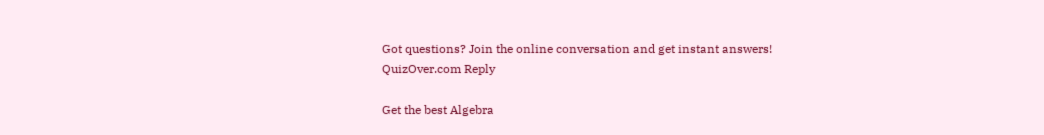Got questions? Join the online conversation and get instant answers!
QuizOver.com Reply

Get the best Algebra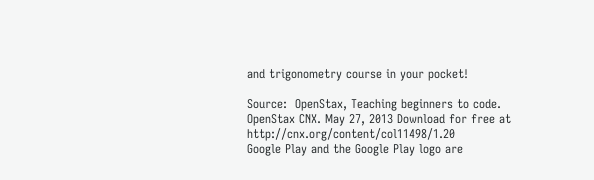and trigonometry course in your pocket!

Source:  OpenStax, Teaching beginners to code. OpenStax CNX. May 27, 2013 Download for free at http://cnx.org/content/col11498/1.20
Google Play and the Google Play logo are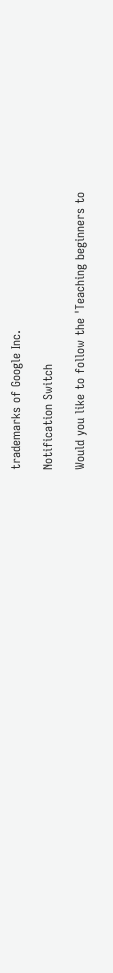trademarks of Google Inc.

Notification Switch

Would you like to follow the 'Teaching beginners to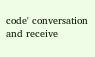code' conversation and receive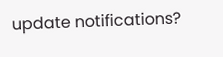update notifications?